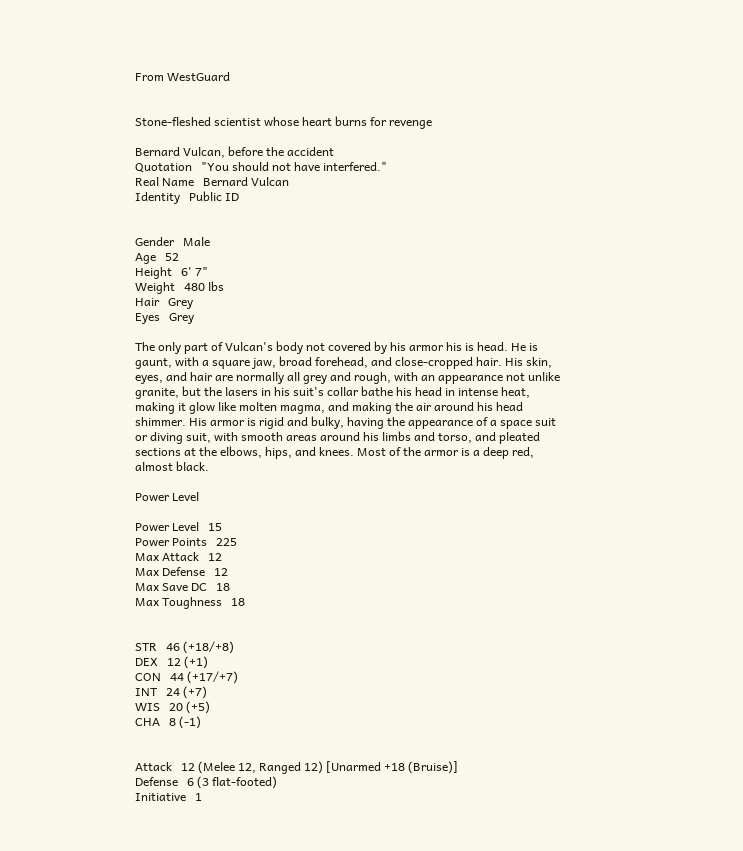From WestGuard


Stone-fleshed scientist whose heart burns for revenge

Bernard Vulcan, before the accident
Quotation   "You should not have interfered."
Real Name   Bernard Vulcan
Identity   Public ID


Gender   Male
Age   52
Height   6' 7"
Weight   480 lbs
Hair   Grey
Eyes   Grey

The only part of Vulcan's body not covered by his armor his is head. He is gaunt, with a square jaw, broad forehead, and close-cropped hair. His skin, eyes, and hair are normally all grey and rough, with an appearance not unlike granite, but the lasers in his suit's collar bathe his head in intense heat, making it glow like molten magma, and making the air around his head shimmer. His armor is rigid and bulky, having the appearance of a space suit or diving suit, with smooth areas around his limbs and torso, and pleated sections at the elbows, hips, and knees. Most of the armor is a deep red, almost black.

Power Level

Power Level   15
Power Points   225
Max Attack   12
Max Defense   12
Max Save DC   18
Max Toughness   18


STR   46 (+18/+8)
DEX   12 (+1)
CON   44 (+17/+7)
INT   24 (+7)
WIS   20 (+5)
CHA   8 (-1)


Attack   12 (Melee 12, Ranged 12) [Unarmed +18 (Bruise)]
Defense   6 (3 flat-footed)
Initiative   1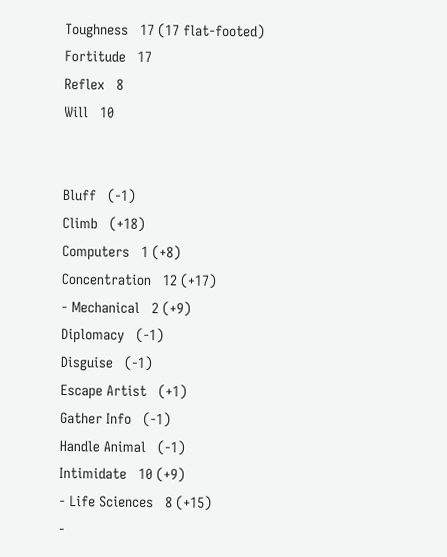Toughness   17 (17 flat-footed)
Fortitude   17
Reflex   8
Will   10


Bluff   (-1)
Climb   (+18)
Computers   1 (+8)
Concentration   12 (+17)
- Mechanical   2 (+9)
Diplomacy   (-1)
Disguise   (-1)
Escape Artist   (+1)
Gather Info   (-1)
Handle Animal   (-1)
Intimidate   10 (+9)
- Life Sciences   8 (+15)
-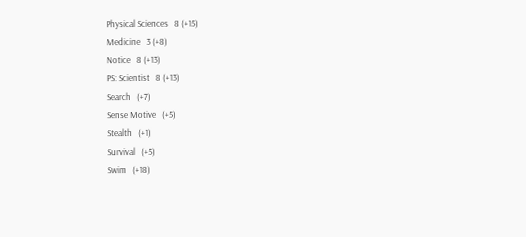Physical Sciences   8 (+15)
Medicine   3 (+8)
Notice   8 (+13)
PS: Scientist   8 (+13)
Search   (+7)
Sense Motive   (+5)
Stealth   (+1)
Survival   (+5)
Swim   (+18)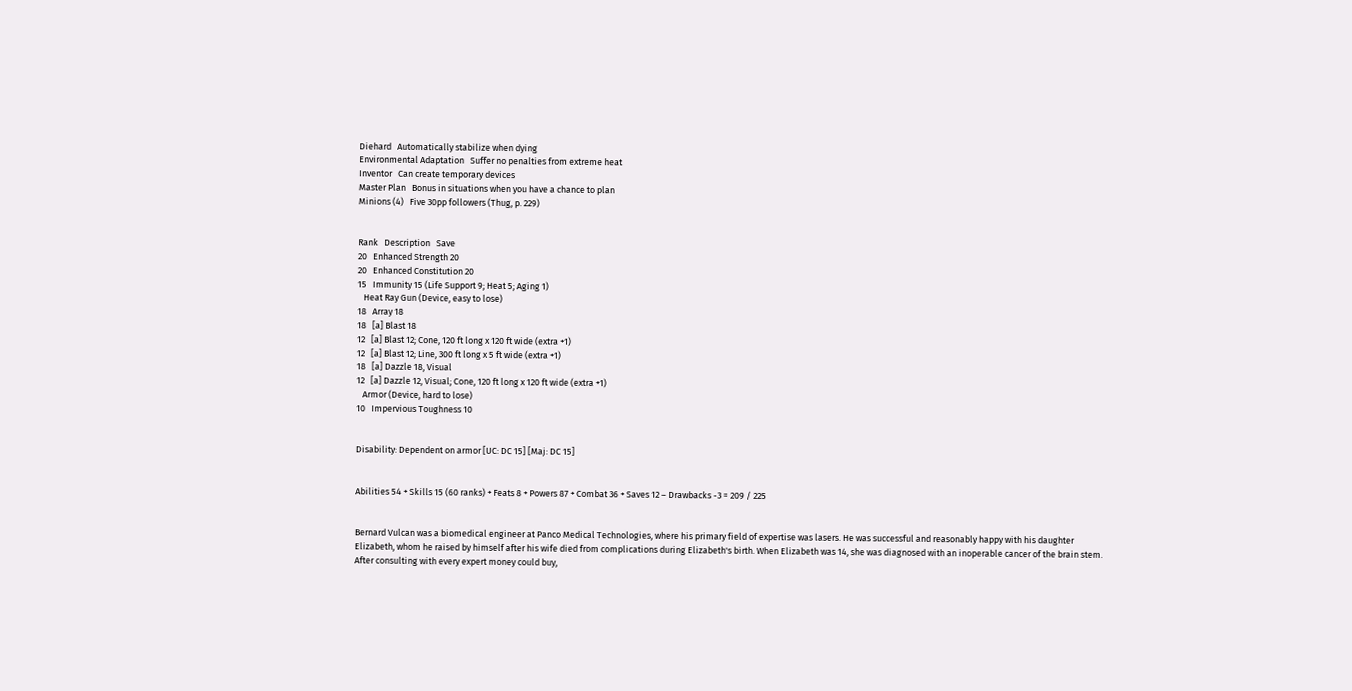Diehard   Automatically stabilize when dying
Environmental Adaptation   Suffer no penalties from extreme heat
Inventor   Can create temporary devices
Master Plan   Bonus in situations when you have a chance to plan
Minions (4)   Five 30pp followers (Thug, p. 229)


Rank   Description   Save
20   Enhanced Strength 20
20   Enhanced Constitution 20
15   Immunity 15 (Life Support 9; Heat 5; Aging 1)
   Heat Ray Gun (Device, easy to lose)
18   Array 18
18   [a] Blast 18
12   [a] Blast 12; Cone, 120 ft long x 120 ft wide (extra +1)
12   [a] Blast 12; Line, 300 ft long x 5 ft wide (extra +1)
18   [a] Dazzle 18, Visual
12   [a] Dazzle 12, Visual; Cone, 120 ft long x 120 ft wide (extra +1)
   Armor (Device, hard to lose)
10   Impervious Toughness 10


Disability: Dependent on armor [UC: DC 15] [Maj: DC 15]


Abilities 54 + Skills 15 (60 ranks) + Feats 8 + Powers 87 + Combat 36 + Saves 12 – Drawbacks -3 = 209 / 225


Bernard Vulcan was a biomedical engineer at Panco Medical Technologies, where his primary field of expertise was lasers. He was successful and reasonably happy with his daughter Elizabeth, whom he raised by himself after his wife died from complications during Elizabeth's birth. When Elizabeth was 14, she was diagnosed with an inoperable cancer of the brain stem. After consulting with every expert money could buy,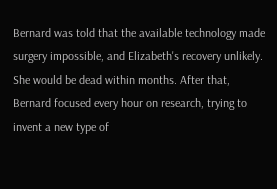Bernard was told that the available technology made surgery impossible, and Elizabeth's recovery unlikely. She would be dead within months. After that, Bernard focused every hour on research, trying to invent a new type of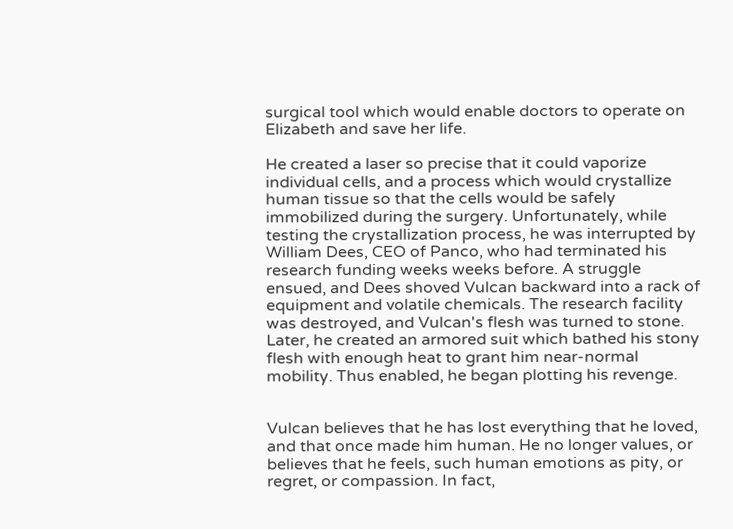surgical tool which would enable doctors to operate on Elizabeth and save her life.

He created a laser so precise that it could vaporize individual cells, and a process which would crystallize human tissue so that the cells would be safely immobilized during the surgery. Unfortunately, while testing the crystallization process, he was interrupted by William Dees, CEO of Panco, who had terminated his research funding weeks weeks before. A struggle ensued, and Dees shoved Vulcan backward into a rack of equipment and volatile chemicals. The research facility was destroyed, and Vulcan's flesh was turned to stone. Later, he created an armored suit which bathed his stony flesh with enough heat to grant him near-normal mobility. Thus enabled, he began plotting his revenge.


Vulcan believes that he has lost everything that he loved, and that once made him human. He no longer values, or believes that he feels, such human emotions as pity, or regret, or compassion. In fact,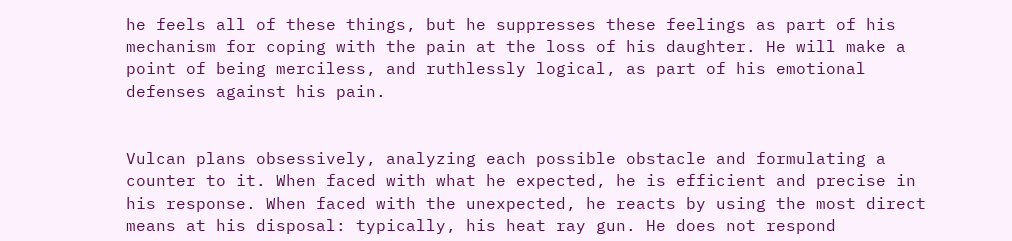he feels all of these things, but he suppresses these feelings as part of his mechanism for coping with the pain at the loss of his daughter. He will make a point of being merciless, and ruthlessly logical, as part of his emotional defenses against his pain.


Vulcan plans obsessively, analyzing each possible obstacle and formulating a counter to it. When faced with what he expected, he is efficient and precise in his response. When faced with the unexpected, he reacts by using the most direct means at his disposal: typically, his heat ray gun. He does not respond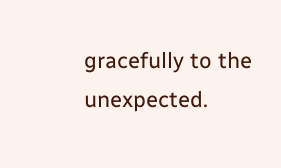gracefully to the unexpected.